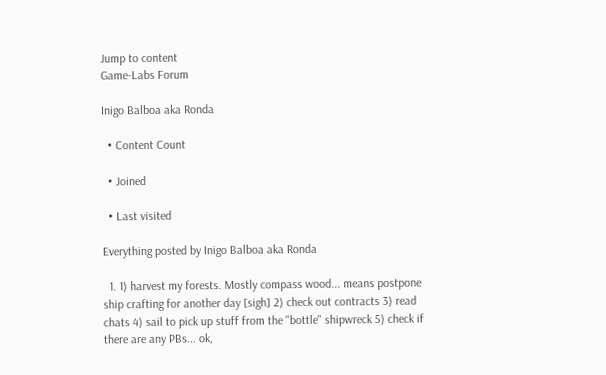Jump to content
Game-Labs Forum

Inigo Balboa aka Ronda

  • Content Count

  • Joined

  • Last visited

Everything posted by Inigo Balboa aka Ronda

  1. 1) harvest my forests. Mostly compass wood... means postpone ship crafting for another day [sigh] 2) check out contracts 3) read chats 4) sail to pick up stuff from the "bottle" shipwreck 5) check if there are any PBs... ok,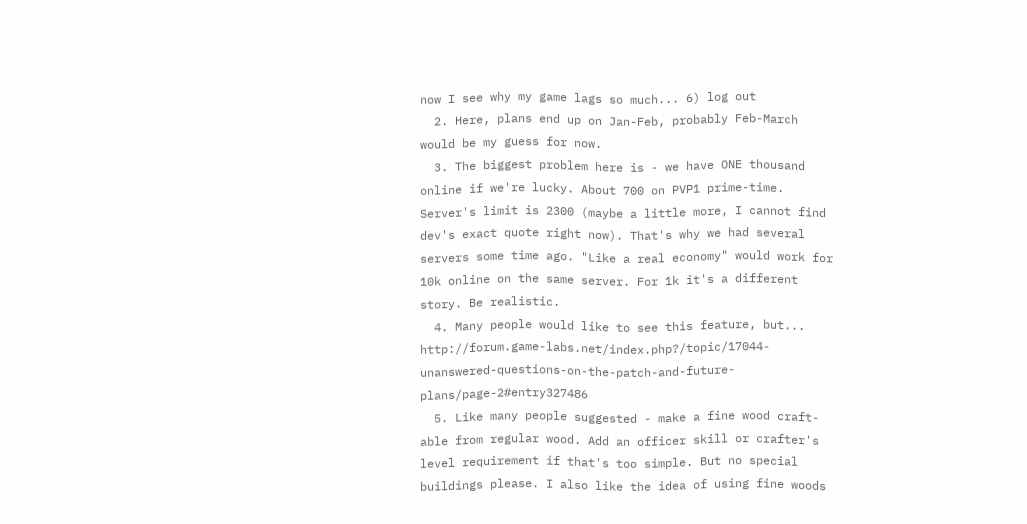now I see why my game lags so much... 6) log out
  2. Here, plans end up on Jan-Feb, probably Feb-March would be my guess for now.
  3. The biggest problem here is - we have ONE thousand online if we're lucky. About 700 on PVP1 prime-time. Server's limit is 2300 (maybe a little more, I cannot find dev's exact quote right now). That's why we had several servers some time ago. "Like a real economy" would work for 10k online on the same server. For 1k it's a different story. Be realistic.
  4. Many people would like to see this feature, but... http://forum.game-labs.net/index.php?/topic/17044-unanswered-questions-on-the-patch-and-future-plans/page-2#entry327486
  5. Like many people suggested - make a fine wood craft-able from regular wood. Add an officer skill or crafter's level requirement if that's too simple. But no special buildings please. I also like the idea of using fine woods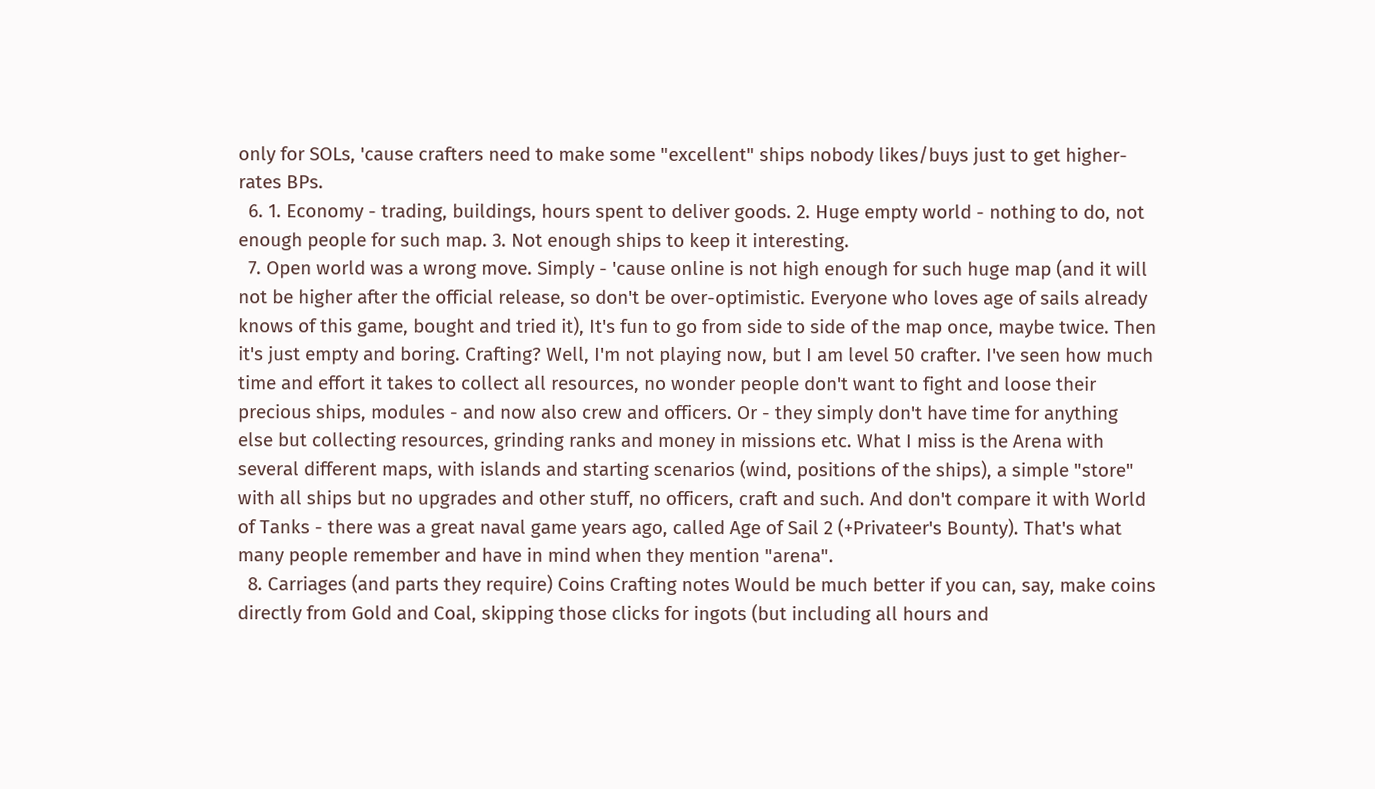only for SOLs, 'cause crafters need to make some "excellent" ships nobody likes/buys just to get higher-rates BPs.
  6. 1. Economy - trading, buildings, hours spent to deliver goods. 2. Huge empty world - nothing to do, not enough people for such map. 3. Not enough ships to keep it interesting.
  7. Open world was a wrong move. Simply - 'cause online is not high enough for such huge map (and it will not be higher after the official release, so don't be over-optimistic. Everyone who loves age of sails already knows of this game, bought and tried it), It's fun to go from side to side of the map once, maybe twice. Then it's just empty and boring. Crafting? Well, I'm not playing now, but I am level 50 crafter. I've seen how much time and effort it takes to collect all resources, no wonder people don't want to fight and loose their precious ships, modules - and now also crew and officers. Or - they simply don't have time for anything else but collecting resources, grinding ranks and money in missions etc. What I miss is the Arena with several different maps, with islands and starting scenarios (wind, positions of the ships), a simple "store" with all ships but no upgrades and other stuff, no officers, craft and such. And don't compare it with World of Tanks - there was a great naval game years ago, called Age of Sail 2 (+Privateer's Bounty). That's what many people remember and have in mind when they mention "arena".
  8. Carriages (and parts they require) Coins Crafting notes Would be much better if you can, say, make coins directly from Gold and Coal, skipping those clicks for ingots (but including all hours and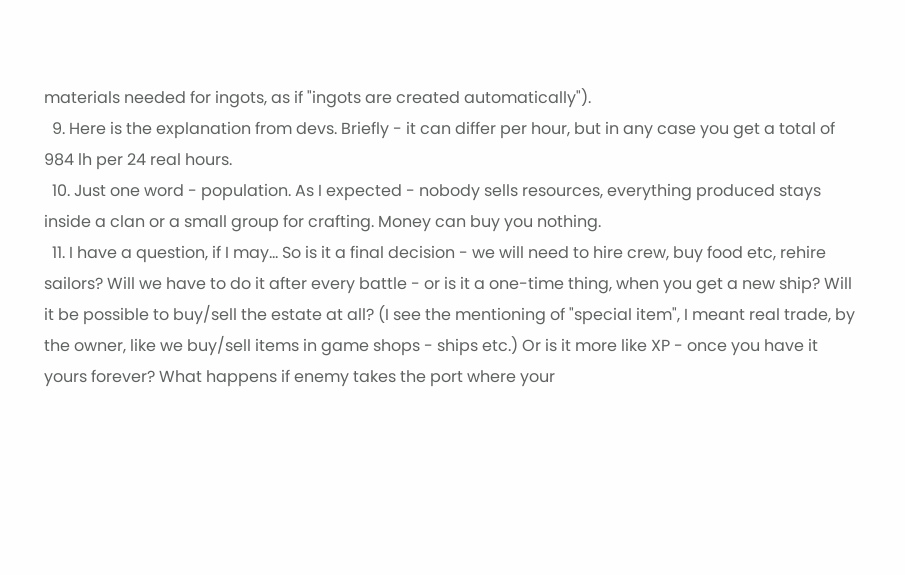materials needed for ingots, as if "ingots are created automatically").
  9. Here is the explanation from devs. Briefly - it can differ per hour, but in any case you get a total of 984 lh per 24 real hours.
  10. Just one word - population. As I expected - nobody sells resources, everything produced stays inside a clan or a small group for crafting. Money can buy you nothing.
  11. I have a question, if I may... So is it a final decision - we will need to hire crew, buy food etc, rehire sailors? Will we have to do it after every battle - or is it a one-time thing, when you get a new ship? Will it be possible to buy/sell the estate at all? (I see the mentioning of "special item", I meant real trade, by the owner, like we buy/sell items in game shops - ships etc.) Or is it more like XP - once you have it yours forever? What happens if enemy takes the port where your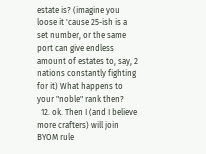estate is? (imagine you loose it 'cause 25-ish is a set number, or the same port can give endless amount of estates to, say, 2 nations constantly fighting for it) What happens to your "noble" rank then?
  12. ok. Then I (and I believe more crafters) will join BYOM rule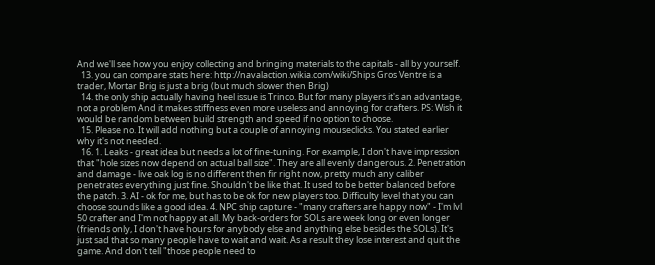And we'll see how you enjoy collecting and bringing materials to the capitals - all by yourself.
  13. you can compare stats here: http://navalaction.wikia.com/wiki/Ships Gros Ventre is a trader, Mortar Brig is just a brig (but much slower then Brig)
  14. the only ship actually having heel issue is Trinco. But for many players it's an advantage, not a problem And it makes stiffness even more useless and annoying for crafters. PS: Wish it would be random between build strength and speed if no option to choose.
  15. Please no. It will add nothing but a couple of annoying mouseclicks. You stated earlier why it's not needed.
  16. 1. Leaks - great idea but needs a lot of fine-tuning. For example, I don't have impression that "hole sizes now depend on actual ball size". They are all evenly dangerous. 2. Penetration and damage - live oak log is no different then fir right now, pretty much any caliber penetrates everything just fine. Shouldn't be like that. It used to be better balanced before the patch. 3. AI - ok for me, but has to be ok for new players too. Difficulty level that you can choose sounds like a good idea. 4. NPC ship capture - "many crafters are happy now" - I'm lvl 50 crafter and I'm not happy at all. My back-orders for SOLs are week long or even longer (friends only, I don't have hours for anybody else and anything else besides the SOLs). It's just sad that so many people have to wait and wait. As a result they lose interest and quit the game. And don't tell "those people need to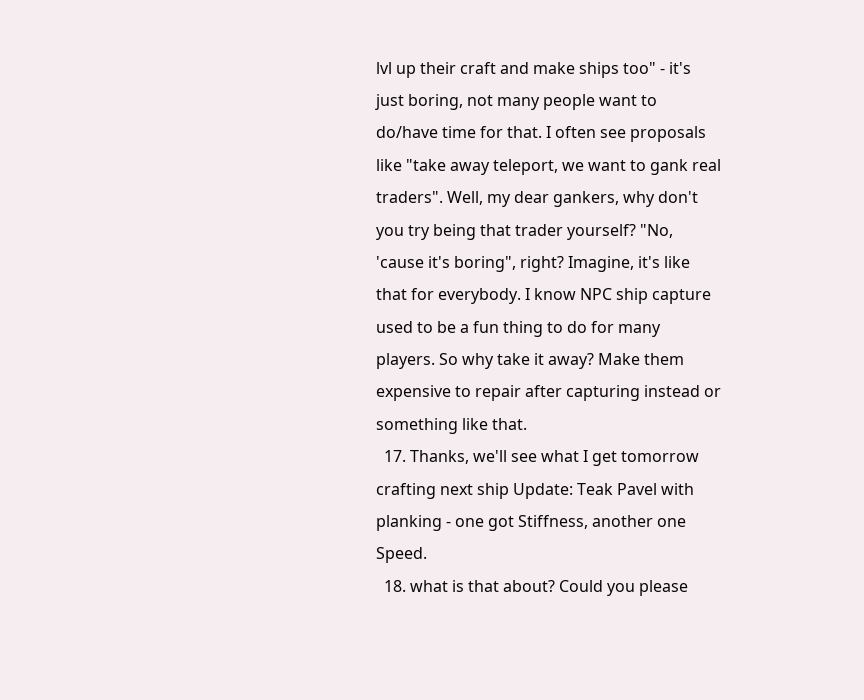lvl up their craft and make ships too" - it's just boring, not many people want to do/have time for that. I often see proposals like "take away teleport, we want to gank real traders". Well, my dear gankers, why don't you try being that trader yourself? "No, 'cause it's boring", right? Imagine, it's like that for everybody. I know NPC ship capture used to be a fun thing to do for many players. So why take it away? Make them expensive to repair after capturing instead or something like that.
  17. Thanks, we'll see what I get tomorrow crafting next ship Update: Teak Pavel with planking - one got Stiffness, another one Speed.
  18. what is that about? Could you please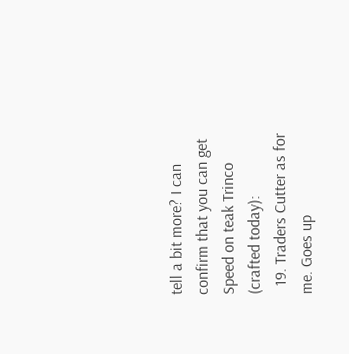tell a bit more? I can confirm that you can get Speed on teak Trinco (crafted today):
  19. Traders Cutter as for me. Goes up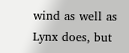wind as well as Lynx does, but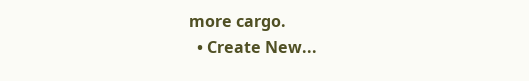more cargo.
  • Create New...